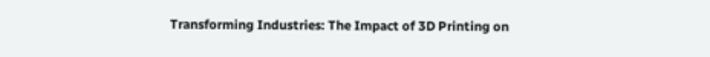Transforming Industries: The Impact of 3D Printing on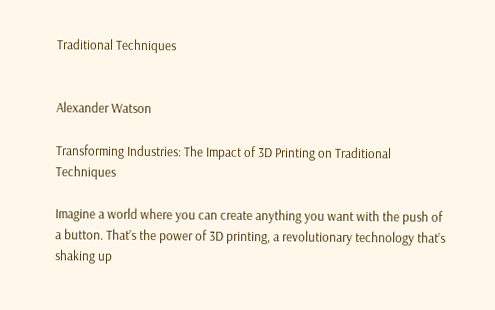Traditional Techniques


Alexander Watson

Transforming Industries: The Impact of 3D Printing on Traditional Techniques

Imagine a world where you can create anything you want with the push of a button. That’s the power of 3D printing, a revolutionary technology that’s shaking up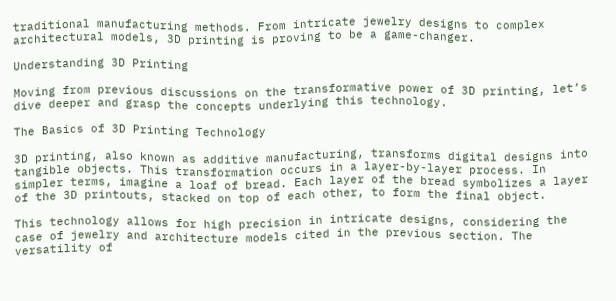traditional manufacturing methods. From intricate jewelry designs to complex architectural models, 3D printing is proving to be a game-changer.

Understanding 3D Printing

Moving from previous discussions on the transformative power of 3D printing, let’s dive deeper and grasp the concepts underlying this technology.

The Basics of 3D Printing Technology

3D printing, also known as additive manufacturing, transforms digital designs into tangible objects. This transformation occurs in a layer-by-layer process. In simpler terms, imagine a loaf of bread. Each layer of the bread symbolizes a layer of the 3D printouts, stacked on top of each other, to form the final object.

This technology allows for high precision in intricate designs, considering the case of jewelry and architecture models cited in the previous section. The versatility of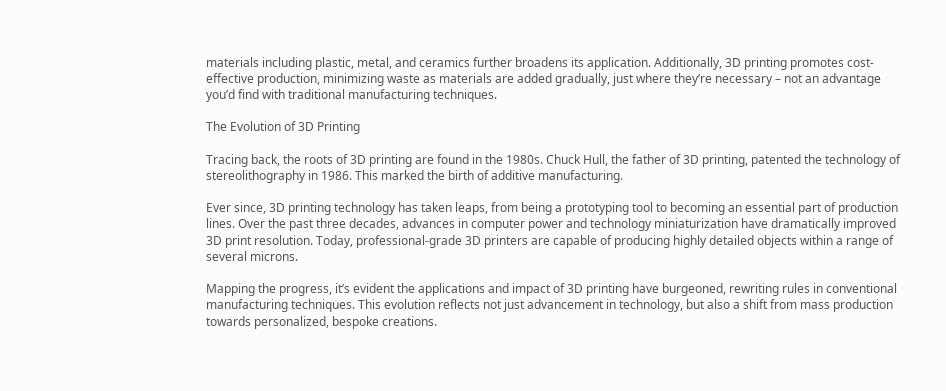materials including plastic, metal, and ceramics further broadens its application. Additionally, 3D printing promotes cost-effective production, minimizing waste as materials are added gradually, just where they’re necessary – not an advantage you’d find with traditional manufacturing techniques.

The Evolution of 3D Printing

Tracing back, the roots of 3D printing are found in the 1980s. Chuck Hull, the father of 3D printing, patented the technology of stereolithography in 1986. This marked the birth of additive manufacturing.

Ever since, 3D printing technology has taken leaps, from being a prototyping tool to becoming an essential part of production lines. Over the past three decades, advances in computer power and technology miniaturization have dramatically improved 3D print resolution. Today, professional-grade 3D printers are capable of producing highly detailed objects within a range of several microns.

Mapping the progress, it’s evident the applications and impact of 3D printing have burgeoned, rewriting rules in conventional manufacturing techniques. This evolution reflects not just advancement in technology, but also a shift from mass production towards personalized, bespoke creations.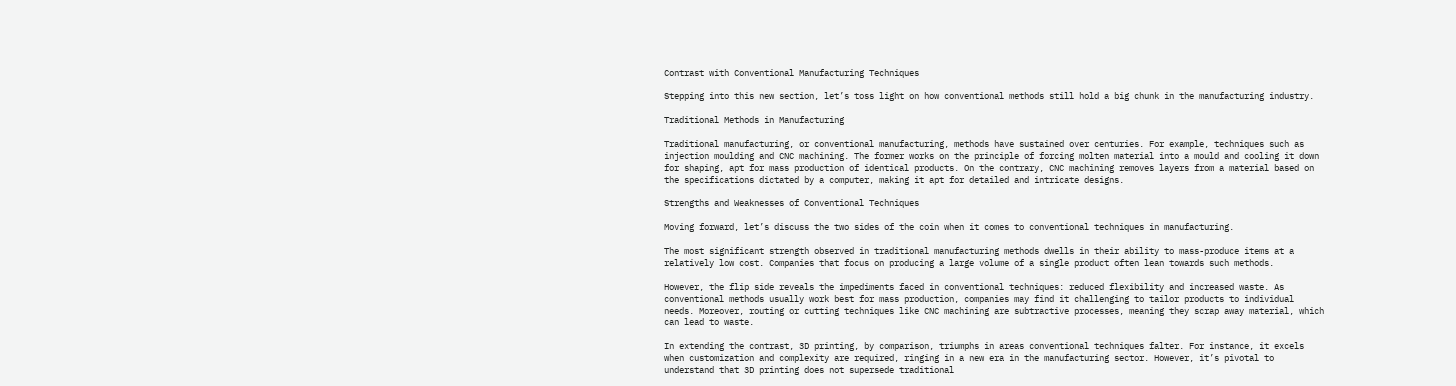Contrast with Conventional Manufacturing Techniques

Stepping into this new section, let’s toss light on how conventional methods still hold a big chunk in the manufacturing industry.

Traditional Methods in Manufacturing

Traditional manufacturing, or conventional manufacturing, methods have sustained over centuries. For example, techniques such as injection moulding and CNC machining. The former works on the principle of forcing molten material into a mould and cooling it down for shaping, apt for mass production of identical products. On the contrary, CNC machining removes layers from a material based on the specifications dictated by a computer, making it apt for detailed and intricate designs.

Strengths and Weaknesses of Conventional Techniques

Moving forward, let’s discuss the two sides of the coin when it comes to conventional techniques in manufacturing.

The most significant strength observed in traditional manufacturing methods dwells in their ability to mass-produce items at a relatively low cost. Companies that focus on producing a large volume of a single product often lean towards such methods.

However, the flip side reveals the impediments faced in conventional techniques: reduced flexibility and increased waste. As conventional methods usually work best for mass production, companies may find it challenging to tailor products to individual needs. Moreover, routing or cutting techniques like CNC machining are subtractive processes, meaning they scrap away material, which can lead to waste.

In extending the contrast, 3D printing, by comparison, triumphs in areas conventional techniques falter. For instance, it excels when customization and complexity are required, ringing in a new era in the manufacturing sector. However, it’s pivotal to understand that 3D printing does not supersede traditional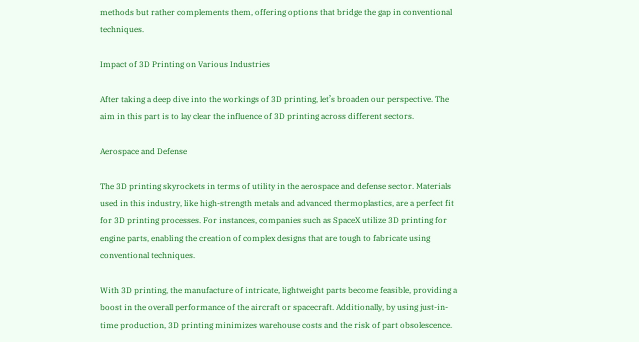methods but rather complements them, offering options that bridge the gap in conventional techniques.

Impact of 3D Printing on Various Industries

After taking a deep dive into the workings of 3D printing, let’s broaden our perspective. The aim in this part is to lay clear the influence of 3D printing across different sectors.

Aerospace and Defense

The 3D printing skyrockets in terms of utility in the aerospace and defense sector. Materials used in this industry, like high-strength metals and advanced thermoplastics, are a perfect fit for 3D printing processes. For instances, companies such as SpaceX utilize 3D printing for engine parts, enabling the creation of complex designs that are tough to fabricate using conventional techniques.

With 3D printing, the manufacture of intricate, lightweight parts become feasible, providing a boost in the overall performance of the aircraft or spacecraft. Additionally, by using just-in-time production, 3D printing minimizes warehouse costs and the risk of part obsolescence.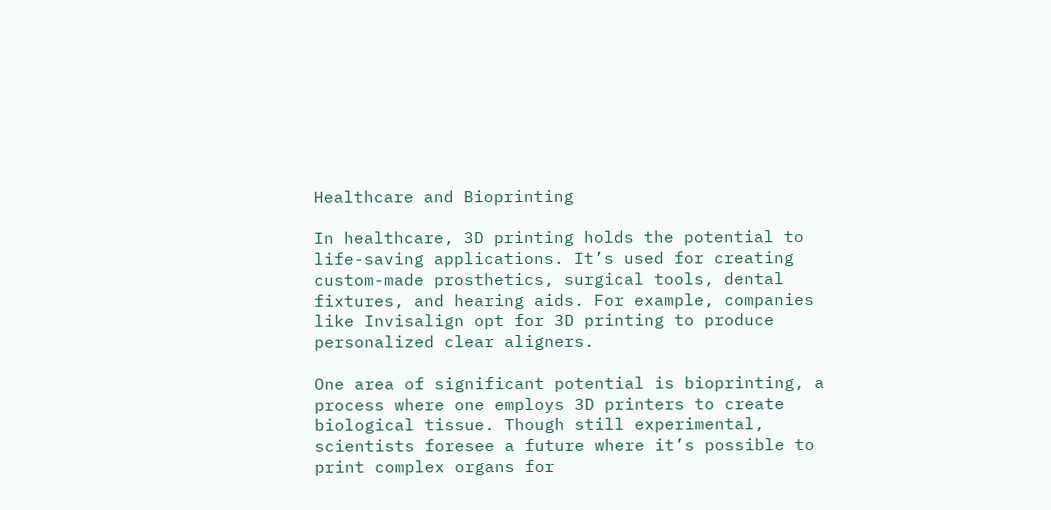Healthcare and Bioprinting

In healthcare, 3D printing holds the potential to life-saving applications. It’s used for creating custom-made prosthetics, surgical tools, dental fixtures, and hearing aids. For example, companies like Invisalign opt for 3D printing to produce personalized clear aligners.

One area of significant potential is bioprinting, a process where one employs 3D printers to create biological tissue. Though still experimental, scientists foresee a future where it’s possible to print complex organs for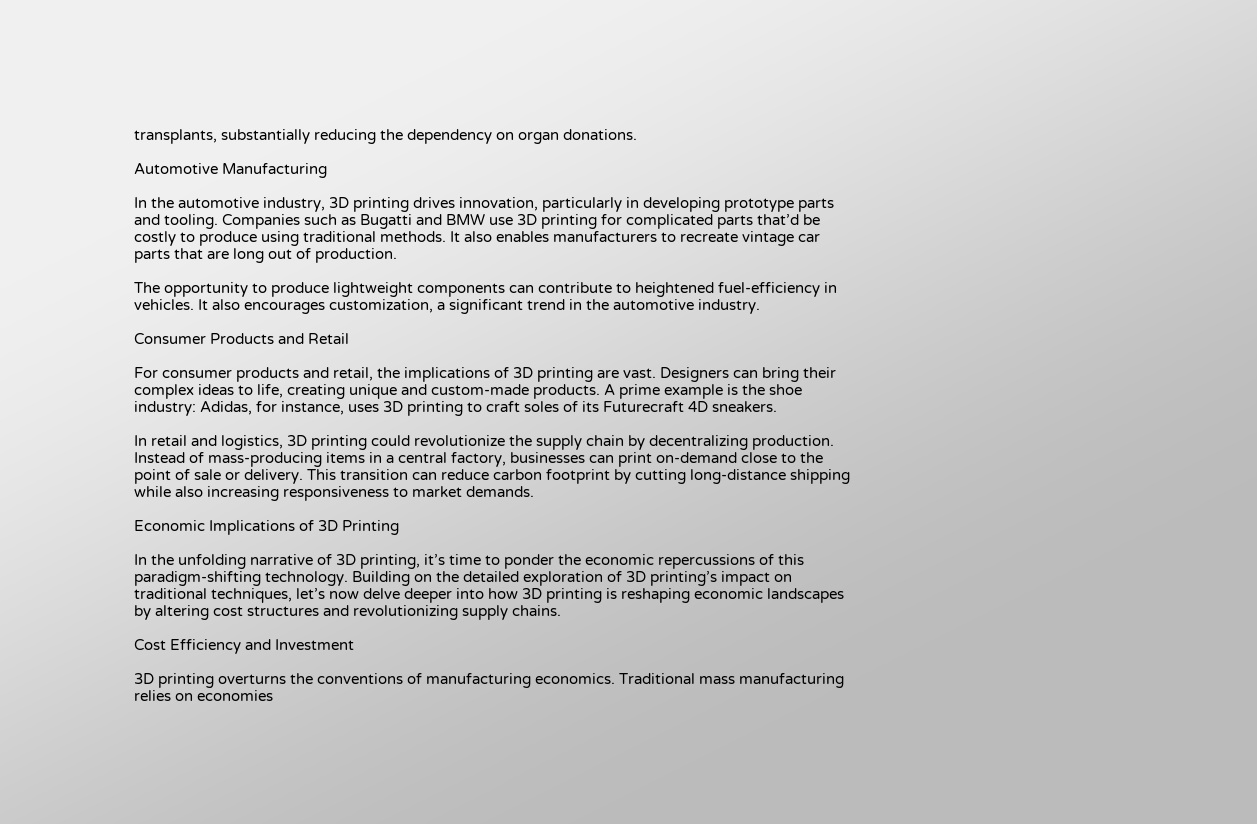transplants, substantially reducing the dependency on organ donations.

Automotive Manufacturing

In the automotive industry, 3D printing drives innovation, particularly in developing prototype parts and tooling. Companies such as Bugatti and BMW use 3D printing for complicated parts that’d be costly to produce using traditional methods. It also enables manufacturers to recreate vintage car parts that are long out of production.

The opportunity to produce lightweight components can contribute to heightened fuel-efficiency in vehicles. It also encourages customization, a significant trend in the automotive industry.

Consumer Products and Retail

For consumer products and retail, the implications of 3D printing are vast. Designers can bring their complex ideas to life, creating unique and custom-made products. A prime example is the shoe industry: Adidas, for instance, uses 3D printing to craft soles of its Futurecraft 4D sneakers.

In retail and logistics, 3D printing could revolutionize the supply chain by decentralizing production. Instead of mass-producing items in a central factory, businesses can print on-demand close to the point of sale or delivery. This transition can reduce carbon footprint by cutting long-distance shipping while also increasing responsiveness to market demands.

Economic Implications of 3D Printing

In the unfolding narrative of 3D printing, it’s time to ponder the economic repercussions of this paradigm-shifting technology. Building on the detailed exploration of 3D printing’s impact on traditional techniques, let’s now delve deeper into how 3D printing is reshaping economic landscapes by altering cost structures and revolutionizing supply chains.

Cost Efficiency and Investment

3D printing overturns the conventions of manufacturing economics. Traditional mass manufacturing relies on economies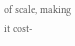of scale, making it cost-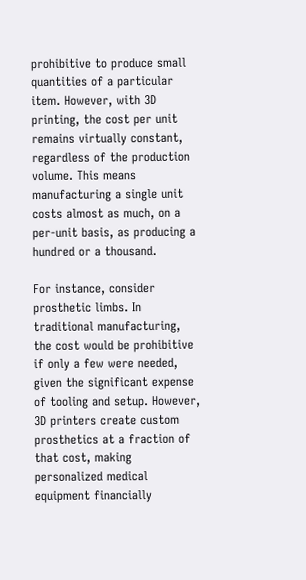prohibitive to produce small quantities of a particular item. However, with 3D printing, the cost per unit remains virtually constant, regardless of the production volume. This means manufacturing a single unit costs almost as much, on a per-unit basis, as producing a hundred or a thousand.

For instance, consider prosthetic limbs. In traditional manufacturing, the cost would be prohibitive if only a few were needed, given the significant expense of tooling and setup. However, 3D printers create custom prosthetics at a fraction of that cost, making personalized medical equipment financially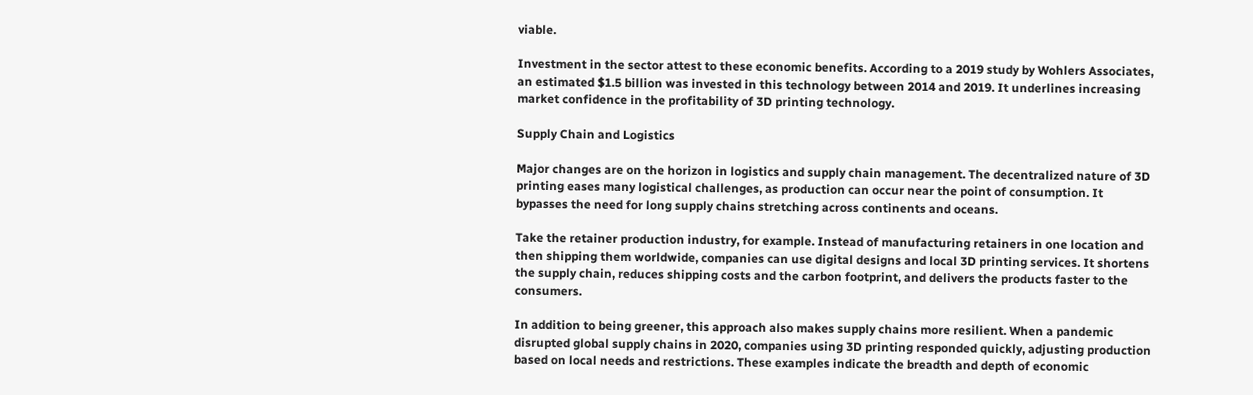viable.

Investment in the sector attest to these economic benefits. According to a 2019 study by Wohlers Associates, an estimated $1.5 billion was invested in this technology between 2014 and 2019. It underlines increasing market confidence in the profitability of 3D printing technology.

Supply Chain and Logistics

Major changes are on the horizon in logistics and supply chain management. The decentralized nature of 3D printing eases many logistical challenges, as production can occur near the point of consumption. It bypasses the need for long supply chains stretching across continents and oceans.

Take the retainer production industry, for example. Instead of manufacturing retainers in one location and then shipping them worldwide, companies can use digital designs and local 3D printing services. It shortens the supply chain, reduces shipping costs and the carbon footprint, and delivers the products faster to the consumers.

In addition to being greener, this approach also makes supply chains more resilient. When a pandemic disrupted global supply chains in 2020, companies using 3D printing responded quickly, adjusting production based on local needs and restrictions. These examples indicate the breadth and depth of economic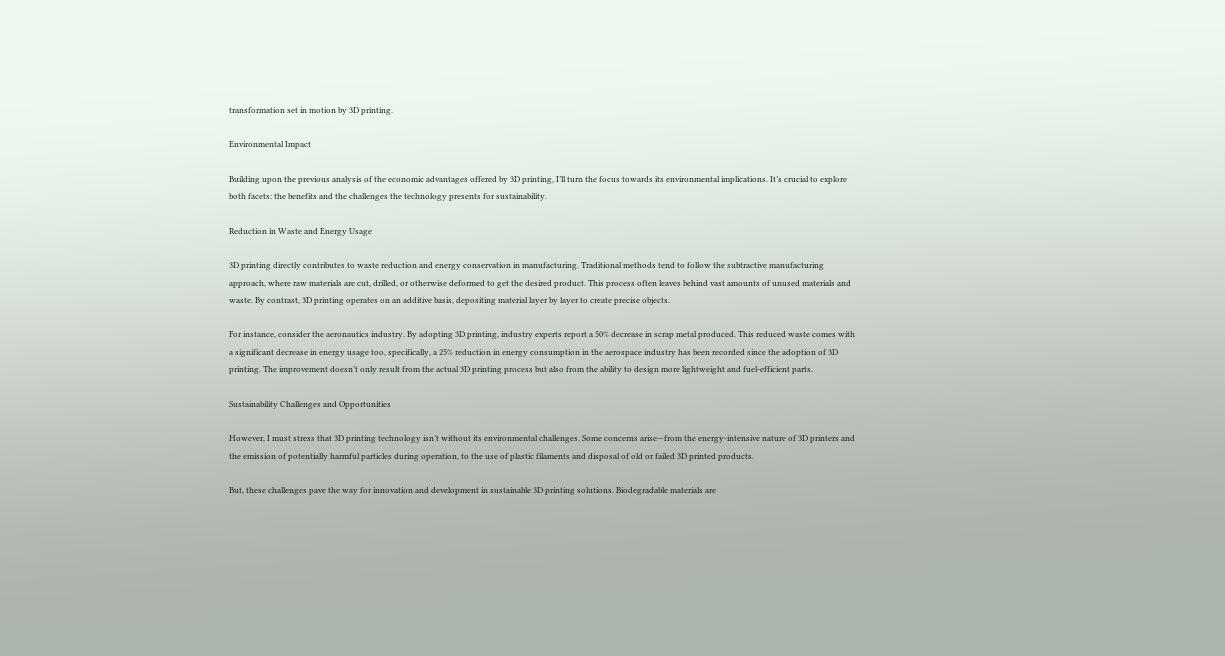transformation set in motion by 3D printing.

Environmental Impact

Building upon the previous analysis of the economic advantages offered by 3D printing, I’ll turn the focus towards its environmental implications. It’s crucial to explore both facets: the benefits and the challenges the technology presents for sustainability.

Reduction in Waste and Energy Usage

3D printing directly contributes to waste reduction and energy conservation in manufacturing. Traditional methods tend to follow the subtractive manufacturing approach, where raw materials are cut, drilled, or otherwise deformed to get the desired product. This process often leaves behind vast amounts of unused materials and waste. By contrast, 3D printing operates on an additive basis, depositing material layer by layer to create precise objects.

For instance, consider the aeronautics industry. By adopting 3D printing, industry experts report a 50% decrease in scrap metal produced. This reduced waste comes with a significant decrease in energy usage too, specifically, a 25% reduction in energy consumption in the aerospace industry has been recorded since the adoption of 3D printing. The improvement doesn’t only result from the actual 3D printing process but also from the ability to design more lightweight and fuel-efficient parts.

Sustainability Challenges and Opportunities

However, I must stress that 3D printing technology isn’t without its environmental challenges. Some concerns arise—from the energy-intensive nature of 3D printers and the emission of potentially harmful particles during operation, to the use of plastic filaments and disposal of old or failed 3D printed products.

But, these challenges pave the way for innovation and development in sustainable 3D printing solutions. Biodegradable materials are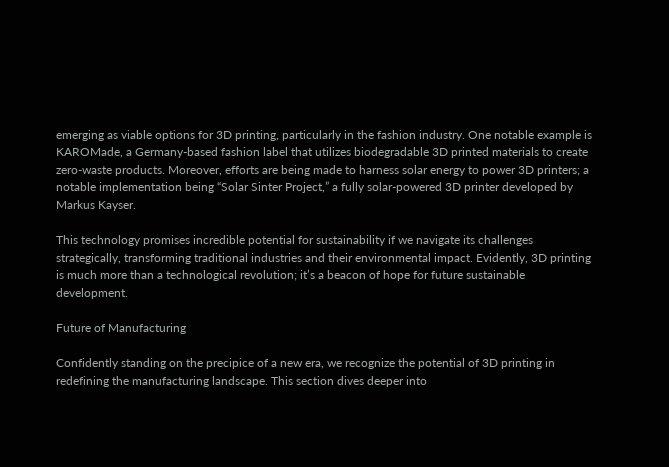emerging as viable options for 3D printing, particularly in the fashion industry. One notable example is KAROMade, a Germany-based fashion label that utilizes biodegradable 3D printed materials to create zero-waste products. Moreover, efforts are being made to harness solar energy to power 3D printers; a notable implementation being “Solar Sinter Project,” a fully solar-powered 3D printer developed by Markus Kayser.

This technology promises incredible potential for sustainability if we navigate its challenges strategically, transforming traditional industries and their environmental impact. Evidently, 3D printing is much more than a technological revolution; it’s a beacon of hope for future sustainable development.

Future of Manufacturing

Confidently standing on the precipice of a new era, we recognize the potential of 3D printing in redefining the manufacturing landscape. This section dives deeper into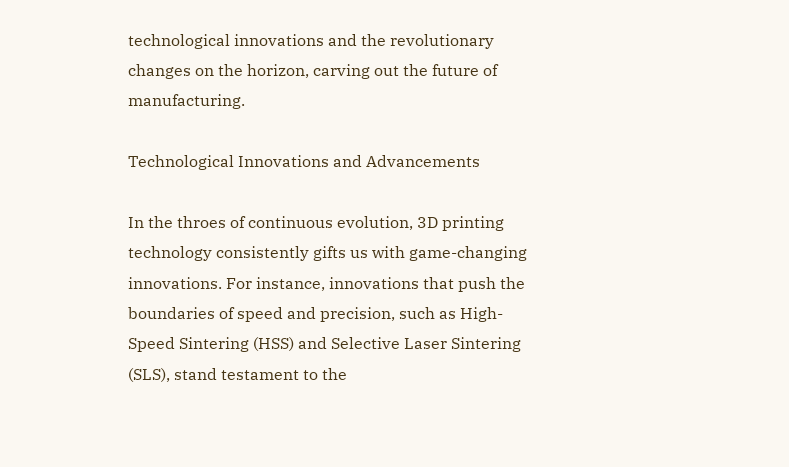technological innovations and the revolutionary changes on the horizon, carving out the future of manufacturing.

Technological Innovations and Advancements

In the throes of continuous evolution, 3D printing technology consistently gifts us with game-changing innovations. For instance, innovations that push the boundaries of speed and precision, such as High-Speed Sintering (HSS) and Selective Laser Sintering (SLS), stand testament to the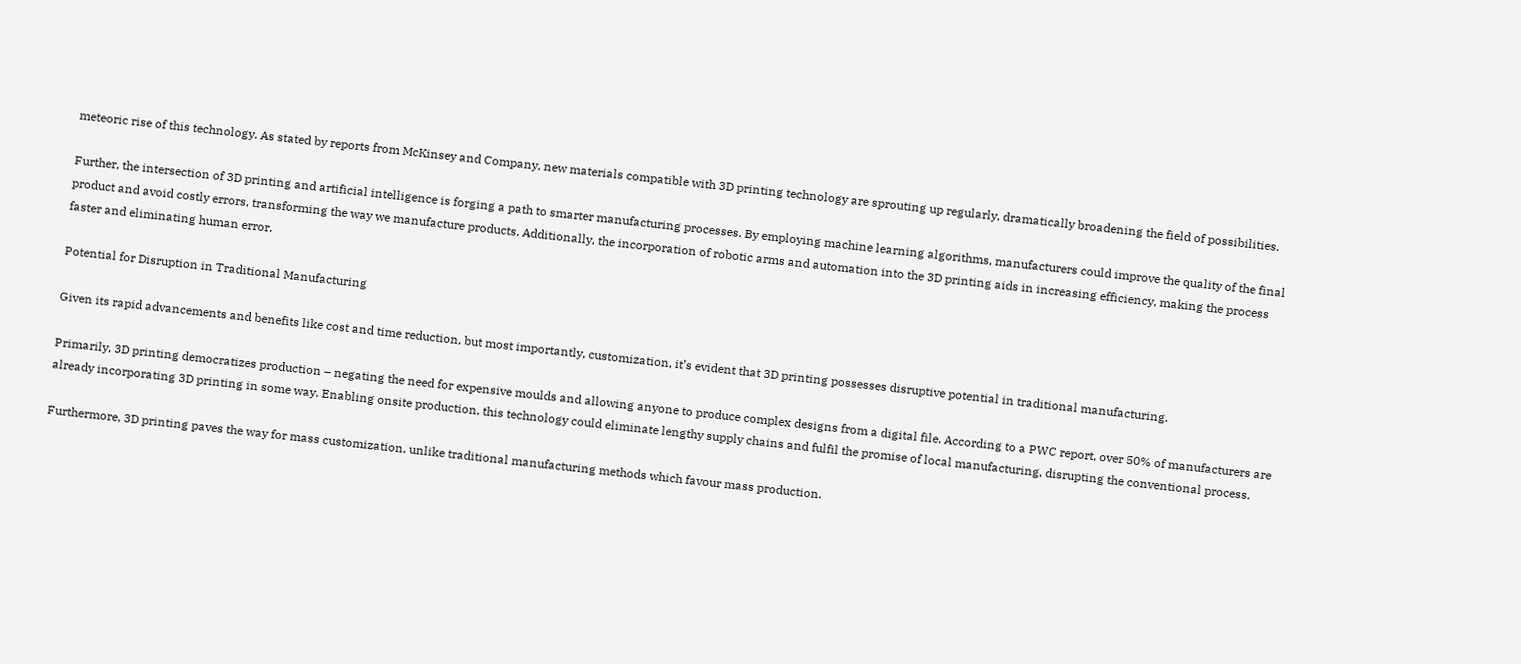meteoric rise of this technology. As stated by reports from McKinsey and Company, new materials compatible with 3D printing technology are sprouting up regularly, dramatically broadening the field of possibilities.

Further, the intersection of 3D printing and artificial intelligence is forging a path to smarter manufacturing processes. By employing machine learning algorithms, manufacturers could improve the quality of the final product and avoid costly errors, transforming the way we manufacture products. Additionally, the incorporation of robotic arms and automation into the 3D printing aids in increasing efficiency, making the process faster and eliminating human error.

Potential for Disruption in Traditional Manufacturing

Given its rapid advancements and benefits like cost and time reduction, but most importantly, customization, it’s evident that 3D printing possesses disruptive potential in traditional manufacturing.

Primarily, 3D printing democratizes production – negating the need for expensive moulds and allowing anyone to produce complex designs from a digital file. According to a PWC report, over 50% of manufacturers are already incorporating 3D printing in some way. Enabling onsite production, this technology could eliminate lengthy supply chains and fulfil the promise of local manufacturing, disrupting the conventional process.

Furthermore, 3D printing paves the way for mass customization, unlike traditional manufacturing methods which favour mass production.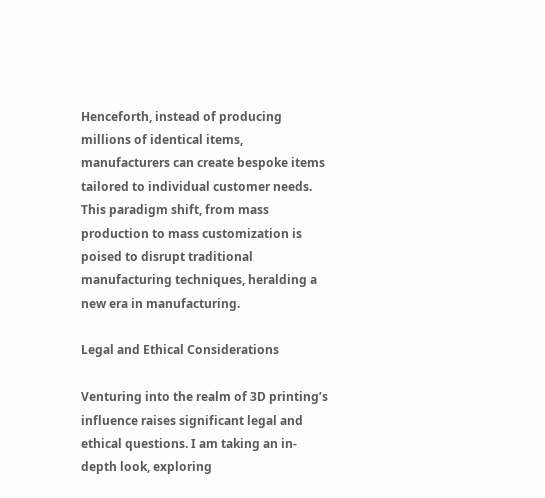Henceforth, instead of producing millions of identical items, manufacturers can create bespoke items tailored to individual customer needs. This paradigm shift, from mass production to mass customization is poised to disrupt traditional manufacturing techniques, heralding a new era in manufacturing.

Legal and Ethical Considerations

Venturing into the realm of 3D printing’s influence raises significant legal and ethical questions. I am taking an in-depth look, exploring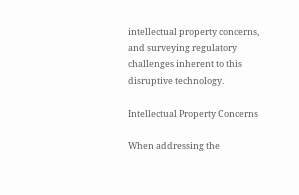intellectual property concerns, and surveying regulatory challenges inherent to this disruptive technology.

Intellectual Property Concerns

When addressing the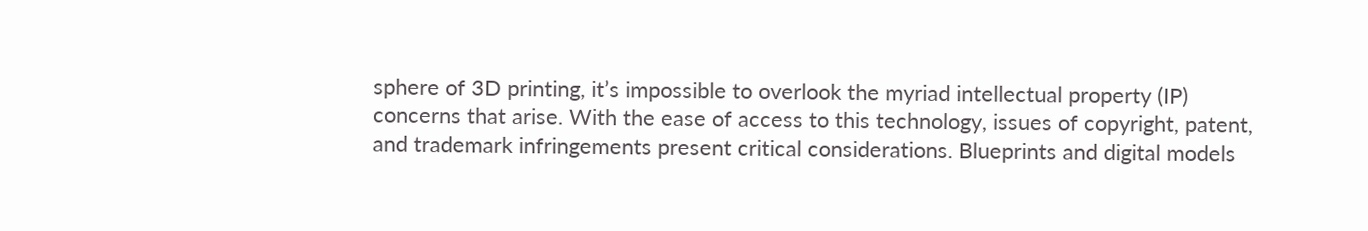sphere of 3D printing, it’s impossible to overlook the myriad intellectual property (IP) concerns that arise. With the ease of access to this technology, issues of copyright, patent, and trademark infringements present critical considerations. Blueprints and digital models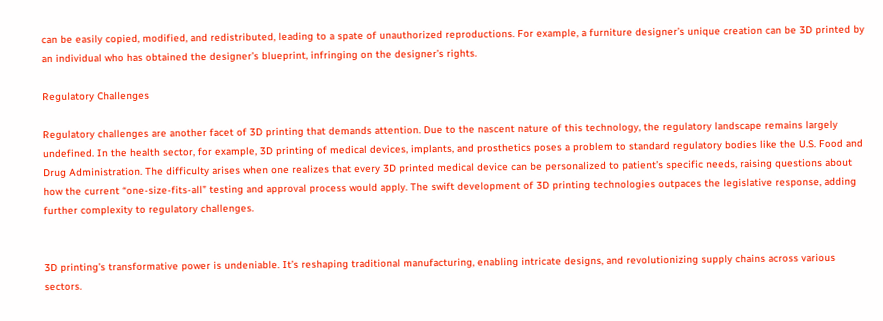can be easily copied, modified, and redistributed, leading to a spate of unauthorized reproductions. For example, a furniture designer’s unique creation can be 3D printed by an individual who has obtained the designer’s blueprint, infringing on the designer’s rights.

Regulatory Challenges

Regulatory challenges are another facet of 3D printing that demands attention. Due to the nascent nature of this technology, the regulatory landscape remains largely undefined. In the health sector, for example, 3D printing of medical devices, implants, and prosthetics poses a problem to standard regulatory bodies like the U.S. Food and Drug Administration. The difficulty arises when one realizes that every 3D printed medical device can be personalized to patient’s specific needs, raising questions about how the current “one-size-fits-all” testing and approval process would apply. The swift development of 3D printing technologies outpaces the legislative response, adding further complexity to regulatory challenges.


3D printing’s transformative power is undeniable. It’s reshaping traditional manufacturing, enabling intricate designs, and revolutionizing supply chains across various sectors.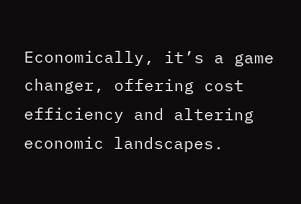Economically, it’s a game changer, offering cost efficiency and altering economic landscapes.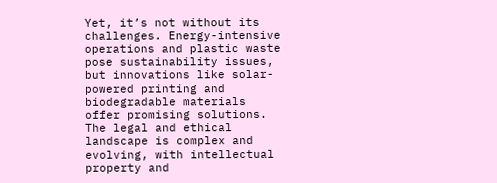Yet, it’s not without its challenges. Energy-intensive operations and plastic waste pose sustainability issues, but innovations like solar-powered printing and biodegradable materials offer promising solutions. The legal and ethical landscape is complex and evolving, with intellectual property and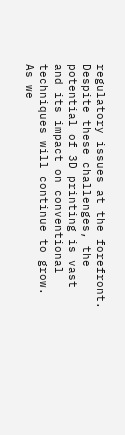regulatory issues at the forefront. Despite these challenges, the potential of 3D printing is vast and its impact on conventional techniques will continue to grow. As we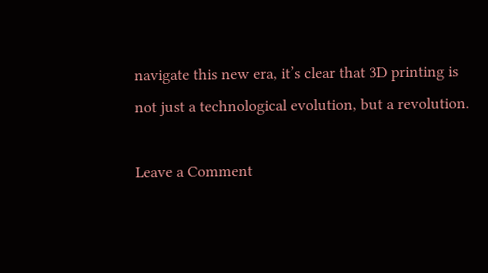navigate this new era, it’s clear that 3D printing is not just a technological evolution, but a revolution.

Leave a Comment